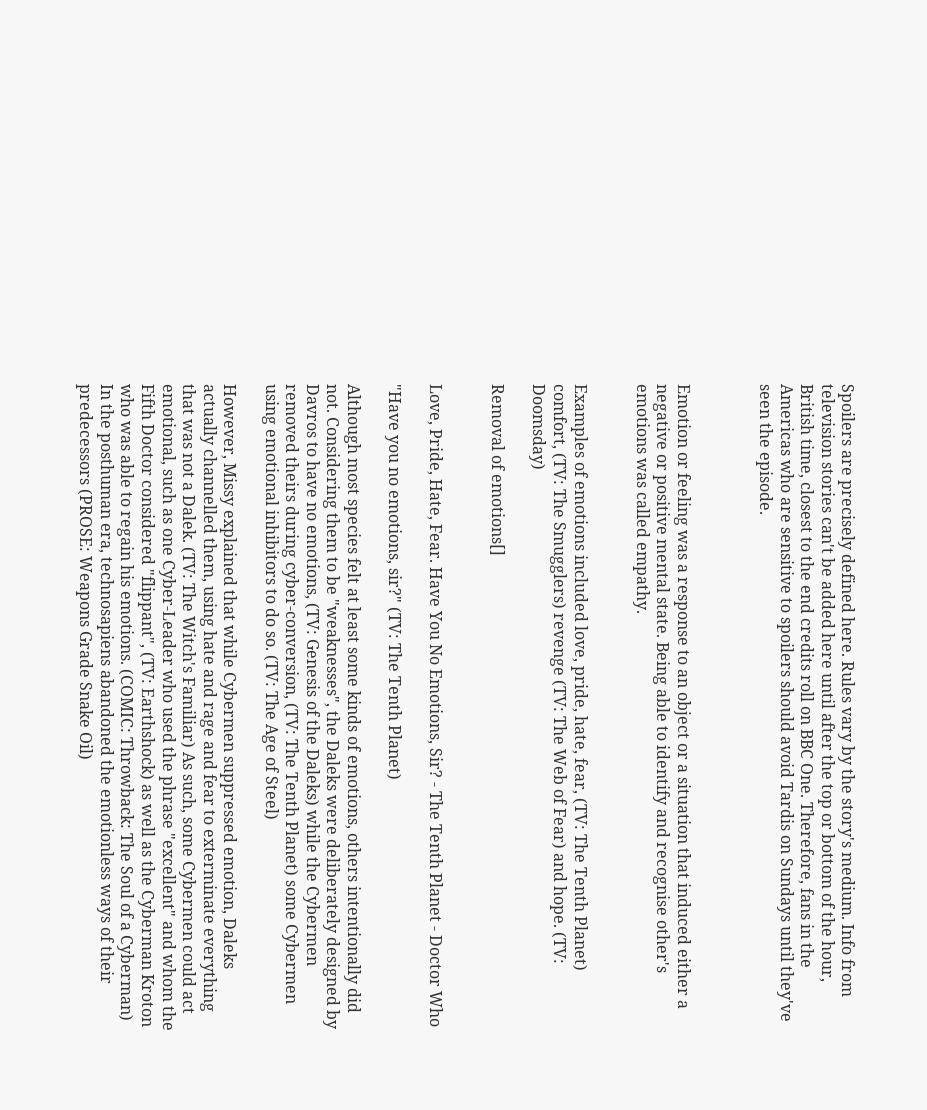Spoilers are precisely defined here. Rules vary by the story's medium. Info from television stories can't be added here until after the top or bottom of the hour, British time, closest to the end credits roll on BBC One. Therefore, fans in the Americas who are sensitive to spoilers should avoid Tardis on Sundays until they've seen the episode.



Emotion or feeling was a response to an object or a situation that induced either a negative or positive mental state. Being able to identify and recognise other's emotions was called empathy.


Examples of emotions included love, pride, hate, fear, (TV: The Tenth Planet) comfort, (TV: The Smugglers) revenge (TV: The Web of Fear) and hope. (TV: Doomsday)

Removal of emotions[]


Love, Pride, Hate, Fear. Have You No Emotions, Sir? - The Tenth Planet - Doctor Who

"Have you no emotions, sir?" (TV: The Tenth Planet)

Although most species felt at least some kinds of emotions, others intentionally did not. Considering them to be "weaknesses", the Daleks were deliberately designed by Davros to have no emotions, (TV: Genesis of the Daleks) while the Cybermen removed theirs during cyber-conversion, (TV: The Tenth Planet) some Cybermen using emotional inhibitors to do so. (TV: The Age of Steel)

However, Missy explained that while Cybermen suppressed emotion, Daleks actually channelled them, using hate and rage and fear to exterminate everything that was not a Dalek. (TV: The Witch's Familiar) As such, some Cybermen could act emotional, such as one Cyber-Leader who used the phrase "excellent" and whom the Fifth Doctor considered "flippant", (TV: Earthshock) as well as the Cyberman Kroton who was able to regain his emotions. (COMIC: Throwback: The Soul of a Cyberman) In the posthuman era, technosapiens abandoned the emotionless ways of their predecessors (PROSE: Weapons Grade Snake Oil)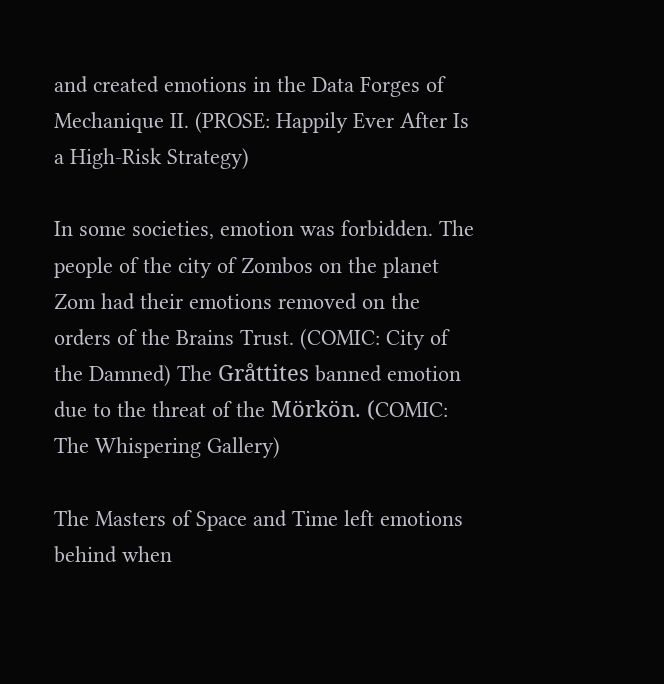and created emotions in the Data Forges of Mechanique II. (PROSE: Happily Ever After Is a High-Risk Strategy)

In some societies, emotion was forbidden. The people of the city of Zombos on the planet Zom had their emotions removed on the orders of the Brains Trust. (COMIC: City of the Damned) The Gråttites banned emotion due to the threat of the Mörkön. (COMIC: The Whispering Gallery)

The Masters of Space and Time left emotions behind when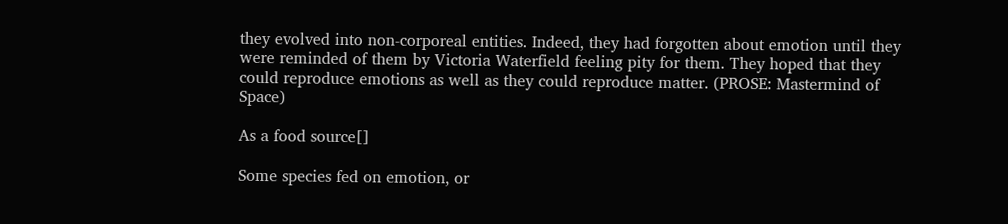they evolved into non-corporeal entities. Indeed, they had forgotten about emotion until they were reminded of them by Victoria Waterfield feeling pity for them. They hoped that they could reproduce emotions as well as they could reproduce matter. (PROSE: Mastermind of Space)

As a food source[]

Some species fed on emotion, or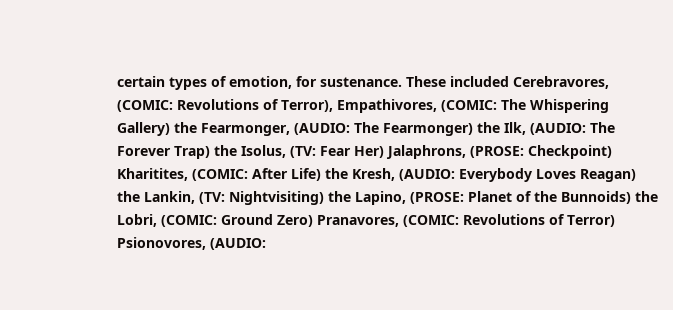certain types of emotion, for sustenance. These included Cerebravores, (COMIC: Revolutions of Terror), Empathivores, (COMIC: The Whispering Gallery) the Fearmonger, (AUDIO: The Fearmonger) the Ilk, (AUDIO: The Forever Trap) the Isolus, (TV: Fear Her) Jalaphrons, (PROSE: Checkpoint) Kharitites, (COMIC: After Life) the Kresh, (AUDIO: Everybody Loves Reagan) the Lankin, (TV: Nightvisiting) the Lapino, (PROSE: Planet of the Bunnoids) the Lobri, (COMIC: Ground Zero) Pranavores, (COMIC: Revolutions of Terror) Psionovores, (AUDIO: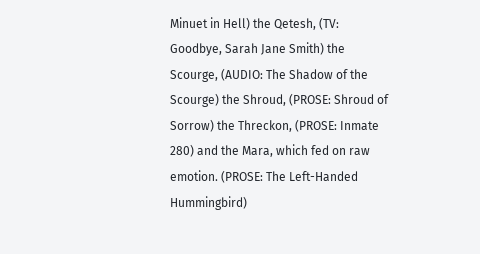Minuet in Hell) the Qetesh, (TV: Goodbye, Sarah Jane Smith) the Scourge, (AUDIO: The Shadow of the Scourge) the Shroud, (PROSE: Shroud of Sorrow) the Threckon, (PROSE: Inmate 280) and the Mara, which fed on raw emotion. (PROSE: The Left-Handed Hummingbird)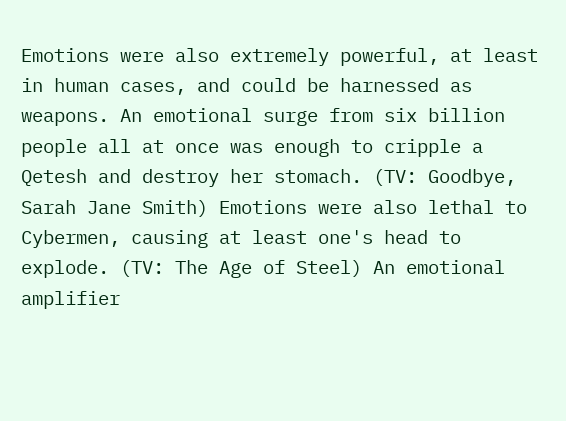Emotions were also extremely powerful, at least in human cases, and could be harnessed as weapons. An emotional surge from six billion people all at once was enough to cripple a Qetesh and destroy her stomach. (TV: Goodbye, Sarah Jane Smith) Emotions were also lethal to Cybermen, causing at least one's head to explode. (TV: The Age of Steel) An emotional amplifier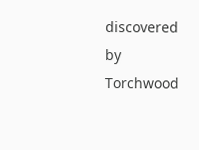discovered by Torchwood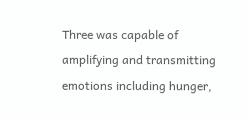Three was capable of amplifying and transmitting emotions including hunger,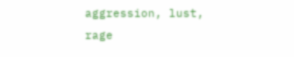aggression, lust, rage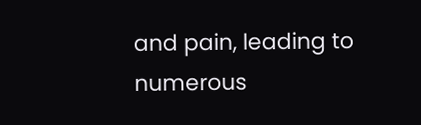and pain, leading to numerous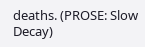deaths. (PROSE: Slow Decay)